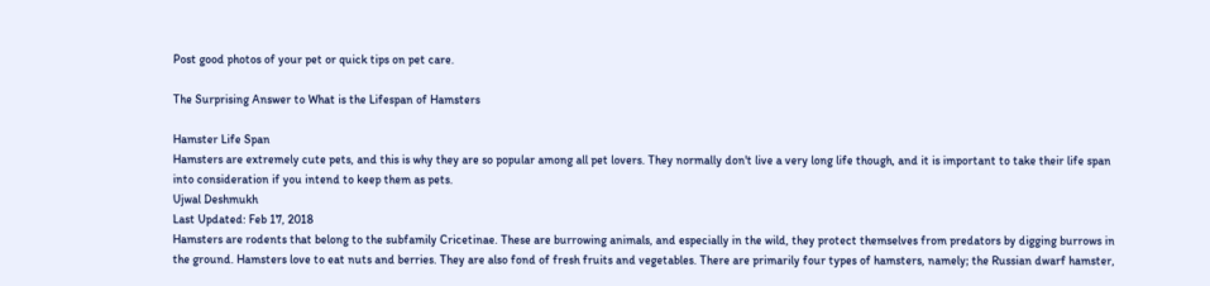Post good photos of your pet or quick tips on pet care.

The Surprising Answer to What is the Lifespan of Hamsters

Hamster Life Span
Hamsters are extremely cute pets, and this is why they are so popular among all pet lovers. They normally don't live a very long life though, and it is important to take their life span into consideration if you intend to keep them as pets.
Ujwal Deshmukh
Last Updated: Feb 17, 2018
Hamsters are rodents that belong to the subfamily Cricetinae. These are burrowing animals, and especially in the wild, they protect themselves from predators by digging burrows in the ground. Hamsters love to eat nuts and berries. They are also fond of fresh fruits and vegetables. There are primarily four types of hamsters, namely; the Russian dwarf hamster,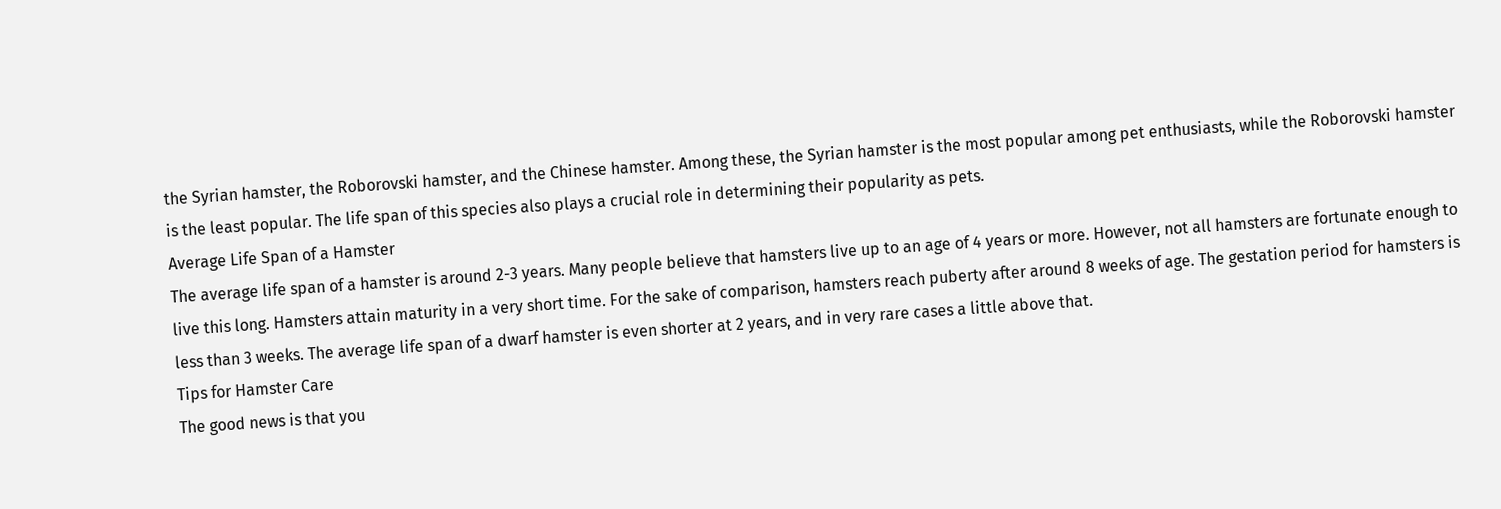the Syrian hamster, the Roborovski hamster, and the Chinese hamster. Among these, the Syrian hamster is the most popular among pet enthusiasts, while the Roborovski hamster is the least popular. The life span of this species also plays a crucial role in determining their popularity as pets.
Average Life Span of a Hamster
The average life span of a hamster is around 2-3 years. Many people believe that hamsters live up to an age of 4 years or more. However, not all hamsters are fortunate enough to live this long. Hamsters attain maturity in a very short time. For the sake of comparison, hamsters reach puberty after around 8 weeks of age. The gestation period for hamsters is less than 3 weeks. The average life span of a dwarf hamster is even shorter at 2 years, and in very rare cases a little above that.
Tips for Hamster Care
The good news is that you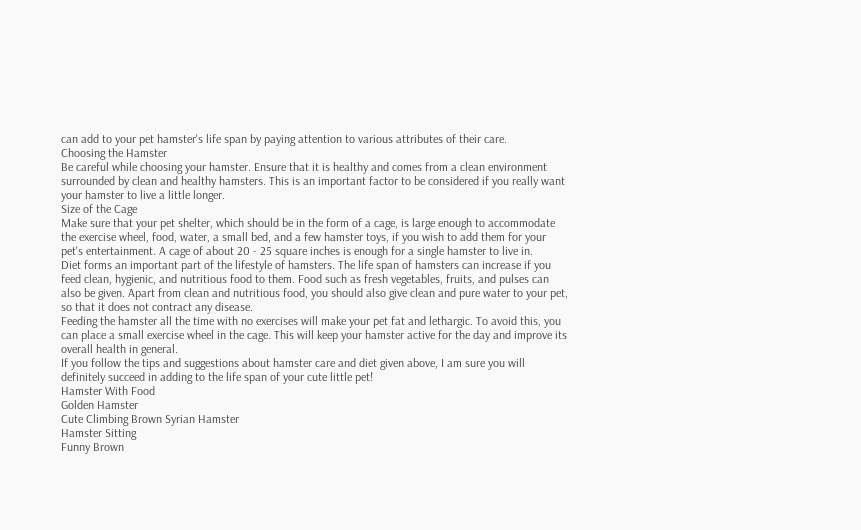can add to your pet hamster's life span by paying attention to various attributes of their care.
Choosing the Hamster
Be careful while choosing your hamster. Ensure that it is healthy and comes from a clean environment surrounded by clean and healthy hamsters. This is an important factor to be considered if you really want your hamster to live a little longer.
Size of the Cage
Make sure that your pet shelter, which should be in the form of a cage, is large enough to accommodate the exercise wheel, food, water, a small bed, and a few hamster toys, if you wish to add them for your pet's entertainment. A cage of about 20 - 25 square inches is enough for a single hamster to live in.
Diet forms an important part of the lifestyle of hamsters. The life span of hamsters can increase if you feed clean, hygienic, and nutritious food to them. Food such as fresh vegetables, fruits, and pulses can also be given. Apart from clean and nutritious food, you should also give clean and pure water to your pet, so that it does not contract any disease.
Feeding the hamster all the time with no exercises will make your pet fat and lethargic. To avoid this, you can place a small exercise wheel in the cage. This will keep your hamster active for the day and improve its overall health in general.
If you follow the tips and suggestions about hamster care and diet given above, I am sure you will definitely succeed in adding to the life span of your cute little pet!
Hamster With Food
Golden Hamster
Cute Climbing Brown Syrian Hamster
Hamster Sitting
Funny Brown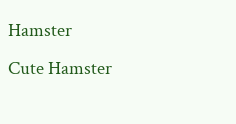Hamster
Cute Hamster